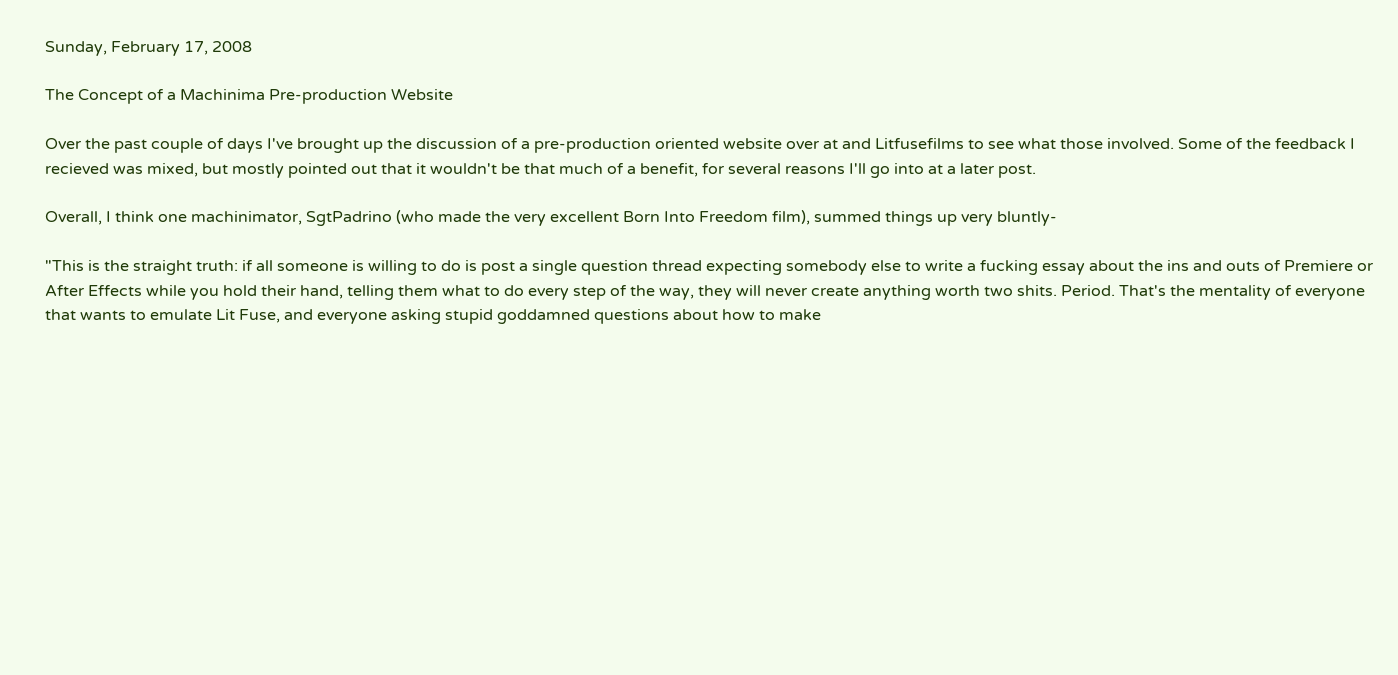Sunday, February 17, 2008

The Concept of a Machinima Pre-production Website

Over the past couple of days I've brought up the discussion of a pre-production oriented website over at and Litfusefilms to see what those involved. Some of the feedback I recieved was mixed, but mostly pointed out that it wouldn't be that much of a benefit, for several reasons I'll go into at a later post.

Overall, I think one machinimator, SgtPadrino (who made the very excellent Born Into Freedom film), summed things up very bluntly-

"This is the straight truth: if all someone is willing to do is post a single question thread expecting somebody else to write a fucking essay about the ins and outs of Premiere or After Effects while you hold their hand, telling them what to do every step of the way, they will never create anything worth two shits. Period. That's the mentality of everyone that wants to emulate Lit Fuse, and everyone asking stupid goddamned questions about how to make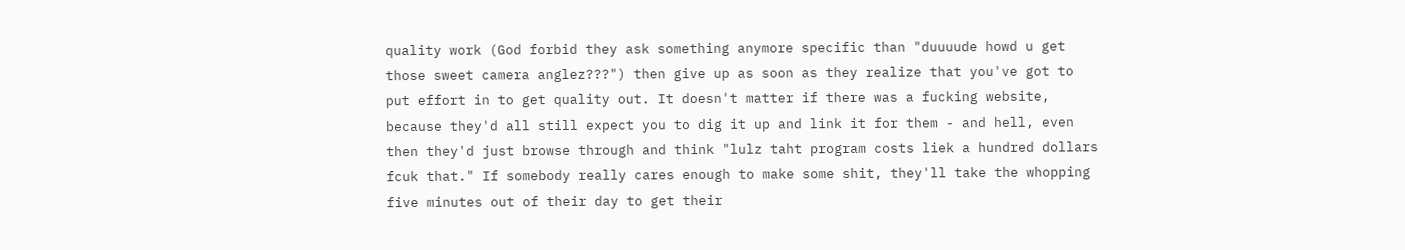quality work (God forbid they ask something anymore specific than "duuuude howd u get those sweet camera anglez???") then give up as soon as they realize that you've got to put effort in to get quality out. It doesn't matter if there was a fucking website, because they'd all still expect you to dig it up and link it for them - and hell, even then they'd just browse through and think "lulz taht program costs liek a hundred dollars fcuk that." If somebody really cares enough to make some shit, they'll take the whopping five minutes out of their day to get their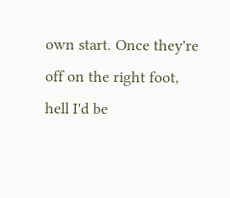own start. Once they're off on the right foot, hell I'd be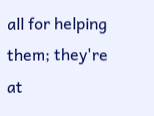all for helping them; they're at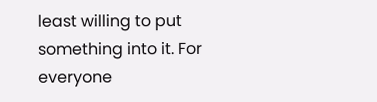least willing to put something into it. For everyone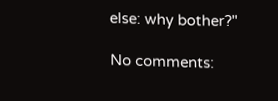else: why bother?"

No comments: